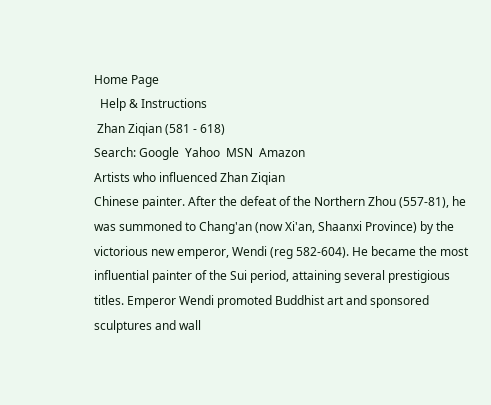Home Page
  Help & Instructions
 Zhan Ziqian (581 - 618)
Search: Google  Yahoo  MSN  Amazon
Artists who influenced Zhan Ziqian
Chinese painter. After the defeat of the Northern Zhou (557-81), he was summoned to Chang'an (now Xi'an, Shaanxi Province) by the victorious new emperor, Wendi (reg 582-604). He became the most influential painter of the Sui period, attaining several prestigious titles. Emperor Wendi promoted Buddhist art and sponsored sculptures and wall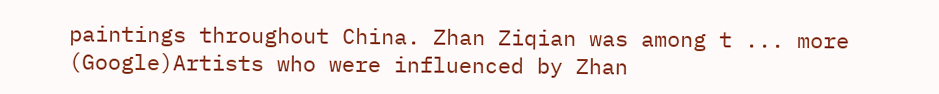paintings throughout China. Zhan Ziqian was among t ... more (Google)Artists who were influenced by Zhan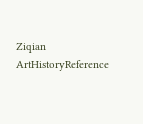Ziqian
ArtHistoryReference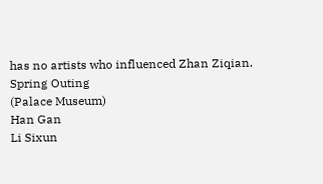has no artists who influenced Zhan Ziqian.
Spring Outing
(Palace Museum)
Han Gan
Li Sixun